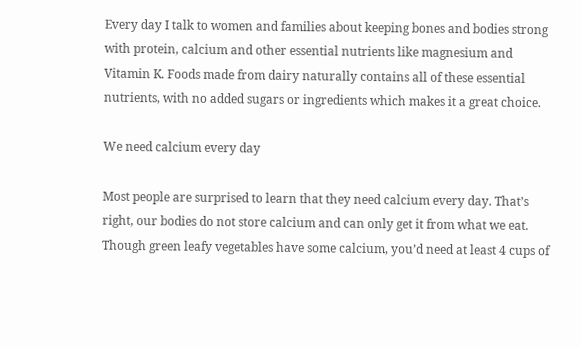Every day I talk to women and families about keeping bones and bodies strong with protein, calcium and other essential nutrients like magnesium and Vitamin K. Foods made from dairy naturally contains all of these essential nutrients, with no added sugars or ingredients which makes it a great choice.

We need calcium every day

Most people are surprised to learn that they need calcium every day. That’s right, our bodies do not store calcium and can only get it from what we eat. Though green leafy vegetables have some calcium, you’d need at least 4 cups of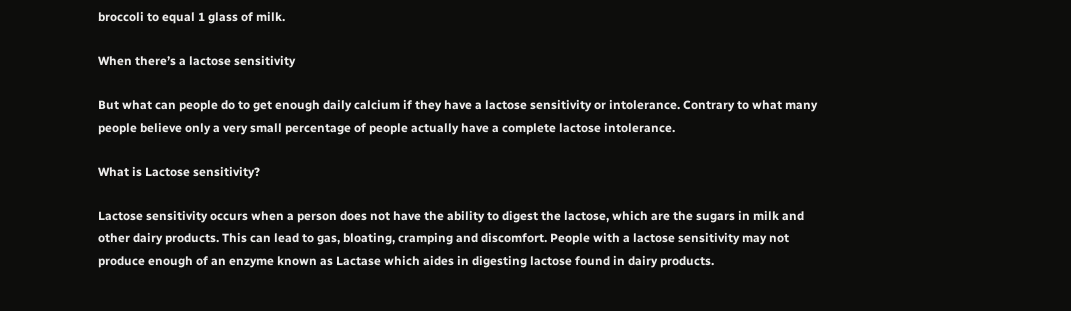broccoli to equal 1 glass of milk.

When there’s a lactose sensitivity

But what can people do to get enough daily calcium if they have a lactose sensitivity or intolerance. Contrary to what many people believe only a very small percentage of people actually have a complete lactose intolerance.

What is Lactose sensitivity?

Lactose sensitivity occurs when a person does not have the ability to digest the lactose, which are the sugars in milk and other dairy products. This can lead to gas, bloating, cramping and discomfort. People with a lactose sensitivity may not produce enough of an enzyme known as Lactase which aides in digesting lactose found in dairy products.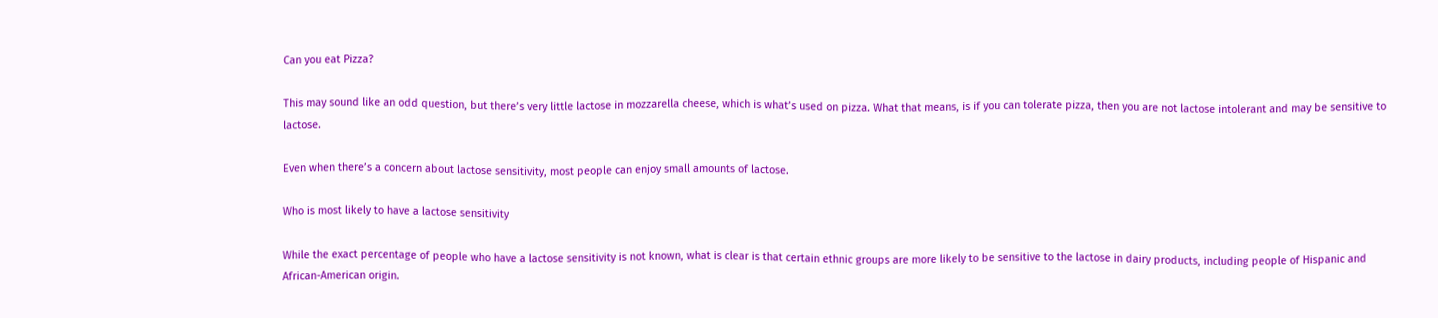Can you eat Pizza?

This may sound like an odd question, but there’s very little lactose in mozzarella cheese, which is what’s used on pizza. What that means, is if you can tolerate pizza, then you are not lactose intolerant and may be sensitive to lactose.

Even when there’s a concern about lactose sensitivity, most people can enjoy small amounts of lactose.

Who is most likely to have a lactose sensitivity

While the exact percentage of people who have a lactose sensitivity is not known, what is clear is that certain ethnic groups are more likely to be sensitive to the lactose in dairy products, including people of Hispanic and African-American origin.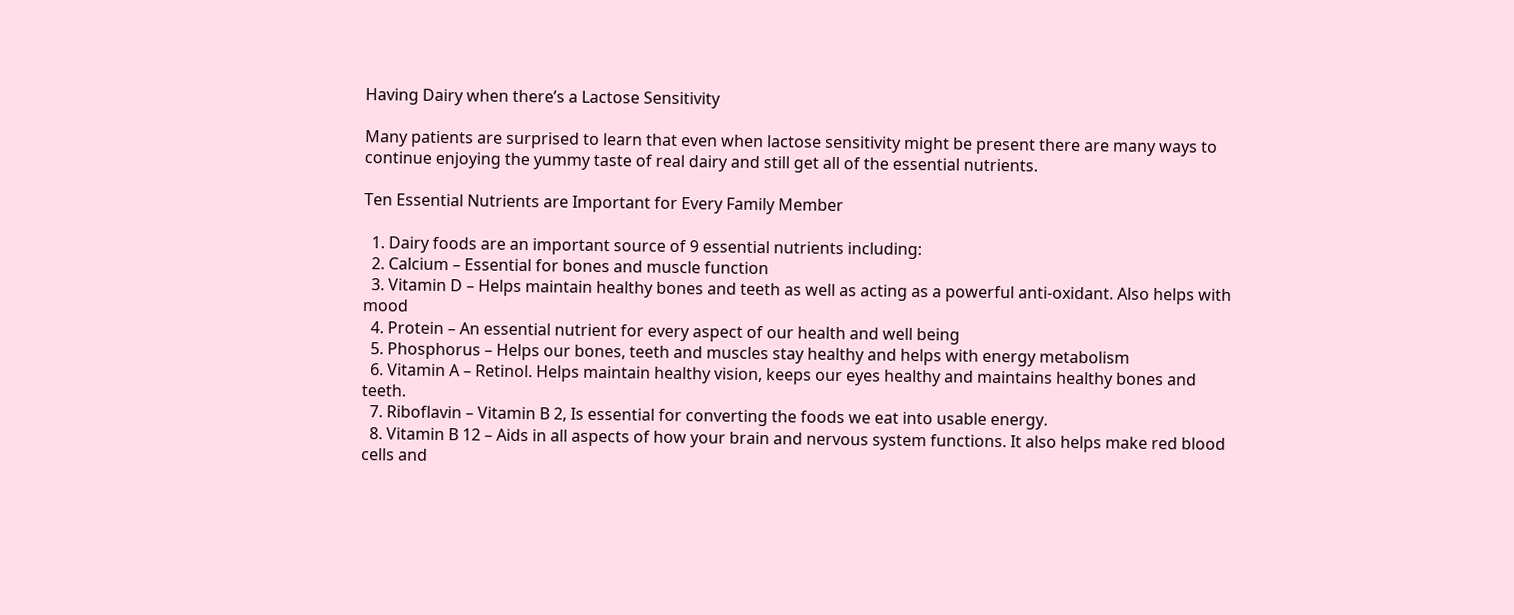Having Dairy when there’s a Lactose Sensitivity

Many patients are surprised to learn that even when lactose sensitivity might be present there are many ways to continue enjoying the yummy taste of real dairy and still get all of the essential nutrients.

Ten Essential Nutrients are Important for Every Family Member

  1. Dairy foods are an important source of 9 essential nutrients including:
  2. Calcium – Essential for bones and muscle function
  3. Vitamin D – Helps maintain healthy bones and teeth as well as acting as a powerful anti-oxidant. Also helps with mood
  4. Protein – An essential nutrient for every aspect of our health and well being
  5. Phosphorus – Helps our bones, teeth and muscles stay healthy and helps with energy metabolism
  6. Vitamin A – Retinol. Helps maintain healthy vision, keeps our eyes healthy and maintains healthy bones and teeth.
  7. Riboflavin – Vitamin B 2, Is essential for converting the foods we eat into usable energy.
  8. Vitamin B 12 – Aids in all aspects of how your brain and nervous system functions. It also helps make red blood cells and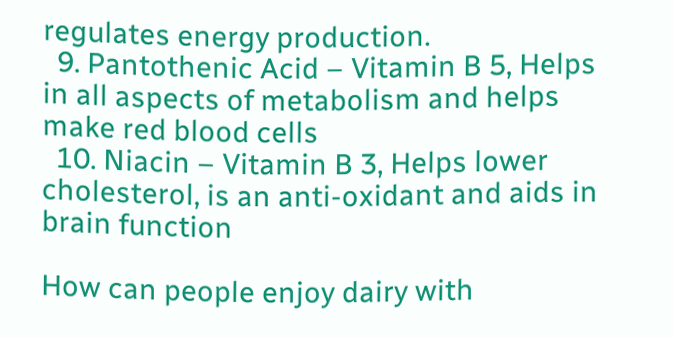regulates energy production.
  9. Pantothenic Acid – Vitamin B 5, Helps in all aspects of metabolism and helps make red blood cells
  10. Niacin – Vitamin B 3, Helps lower cholesterol, is an anti-oxidant and aids in brain function

How can people enjoy dairy with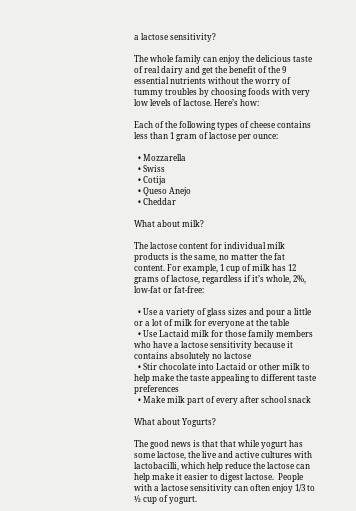a lactose sensitivity?

The whole family can enjoy the delicious taste of real dairy and get the benefit of the 9 essential nutrients without the worry of tummy troubles by choosing foods with very low levels of lactose. Here’s how:

Each of the following types of cheese contains less than 1 gram of lactose per ounce:

  • Mozzarella
  • Swiss
  • Cotija
  • Queso Anejo
  • Cheddar

What about milk?

The lactose content for individual milk products is the same, no matter the fat content. For example, 1 cup of milk has 12 grams of lactose, regardless if it’s whole, 2%, low-fat or fat-free:

  • Use a variety of glass sizes and pour a little or a lot of milk for everyone at the table
  • Use Lactaid milk for those family members who have a lactose sensitivity because it contains absolutely no lactose
  • Stir chocolate into Lactaid or other milk to help make the taste appealing to different taste preferences
  • Make milk part of every after school snack

What about Yogurts?

The good news is that that while yogurt has some lactose, the live and active cultures with lactobacilli, which help reduce the lactose can help make it easier to digest lactose.  People with a lactose sensitivity can often enjoy 1/3 to ½ cup of yogurt.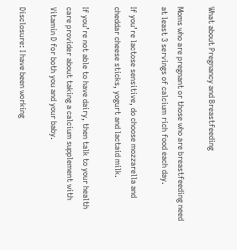What about Pregnancy and Breastfeeding

Moms who are pregnant or those who are breastfeeding need at least 3 servings of calcium rich food each day.

If you’re lactose sensitive, do choose mozzarella and cheddar cheese sticks, yogurt and lactaid milk.

If you’re not able to have dairy, then talk to your health care provider about taking a calcium supplement with Vitamin D for both you and your baby.

Disclosure: I have been working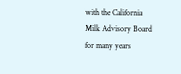with the California Milk Advisory Board for many years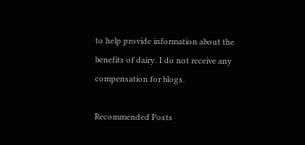to help provide information about the benefits of dairy. I do not receive any compensation for blogs.

Recommended Posts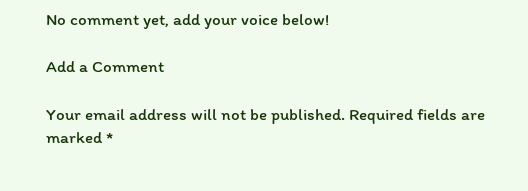No comment yet, add your voice below!

Add a Comment

Your email address will not be published. Required fields are marked *